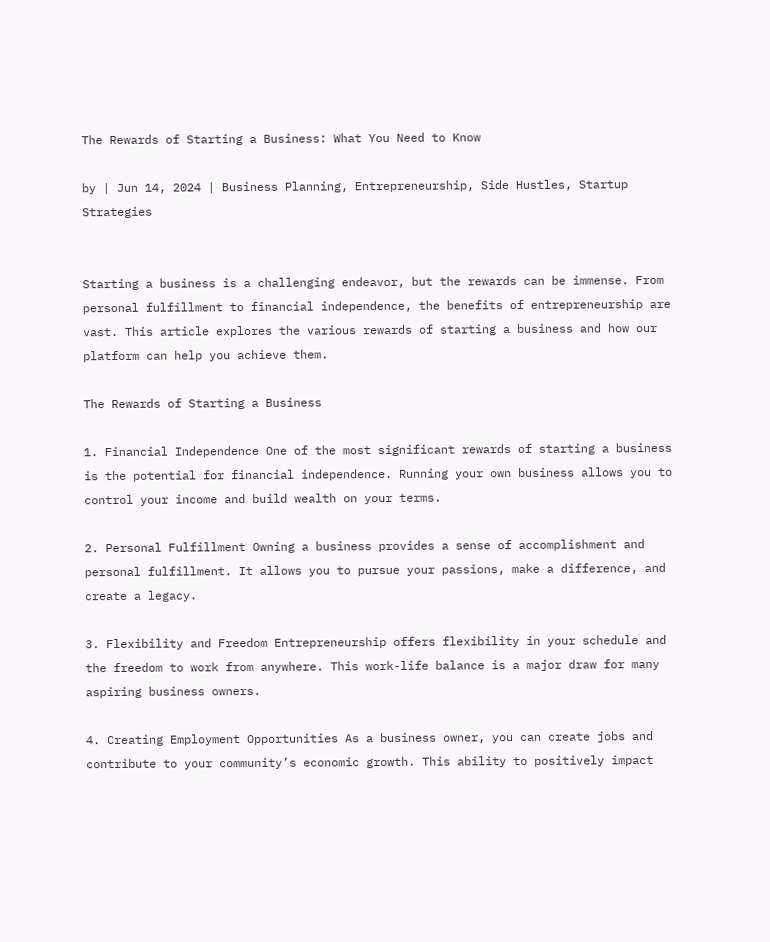The Rewards of Starting a Business: What You Need to Know

by | Jun 14, 2024 | Business Planning, Entrepreneurship, Side Hustles, Startup Strategies


Starting a business is a challenging endeavor, but the rewards can be immense. From personal fulfillment to financial independence, the benefits of entrepreneurship are vast. This article explores the various rewards of starting a business and how our platform can help you achieve them.

The Rewards of Starting a Business

1. Financial Independence One of the most significant rewards of starting a business is the potential for financial independence. Running your own business allows you to control your income and build wealth on your terms.

2. Personal Fulfillment Owning a business provides a sense of accomplishment and personal fulfillment. It allows you to pursue your passions, make a difference, and create a legacy.

3. Flexibility and Freedom Entrepreneurship offers flexibility in your schedule and the freedom to work from anywhere. This work-life balance is a major draw for many aspiring business owners.

4. Creating Employment Opportunities As a business owner, you can create jobs and contribute to your community’s economic growth. This ability to positively impact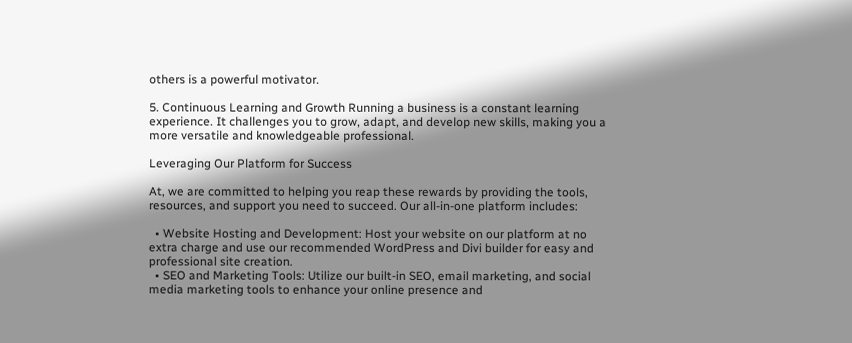others is a powerful motivator.

5. Continuous Learning and Growth Running a business is a constant learning experience. It challenges you to grow, adapt, and develop new skills, making you a more versatile and knowledgeable professional.

Leveraging Our Platform for Success

At, we are committed to helping you reap these rewards by providing the tools, resources, and support you need to succeed. Our all-in-one platform includes:

  • Website Hosting and Development: Host your website on our platform at no extra charge and use our recommended WordPress and Divi builder for easy and professional site creation.
  • SEO and Marketing Tools: Utilize our built-in SEO, email marketing, and social media marketing tools to enhance your online presence and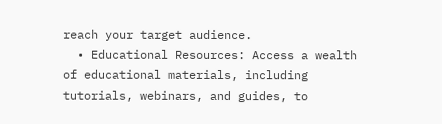reach your target audience.
  • Educational Resources: Access a wealth of educational materials, including tutorials, webinars, and guides, to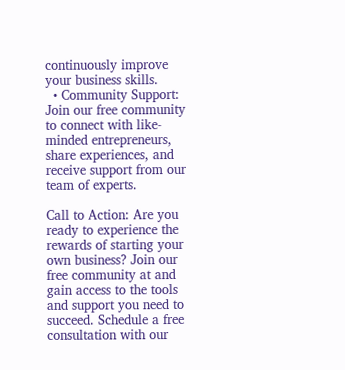continuously improve your business skills.
  • Community Support: Join our free community to connect with like-minded entrepreneurs, share experiences, and receive support from our team of experts.

Call to Action: Are you ready to experience the rewards of starting your own business? Join our free community at and gain access to the tools and support you need to succeed. Schedule a free consultation with our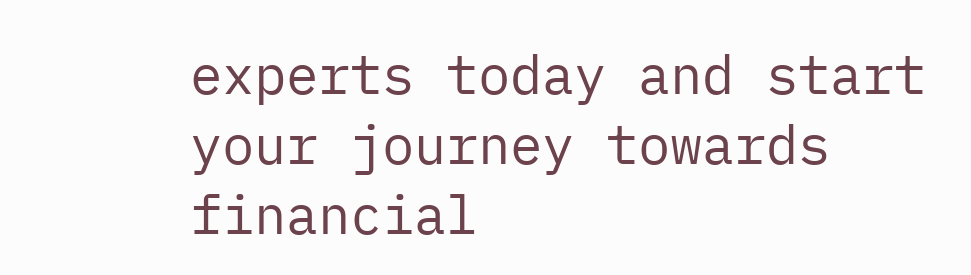experts today and start your journey towards financial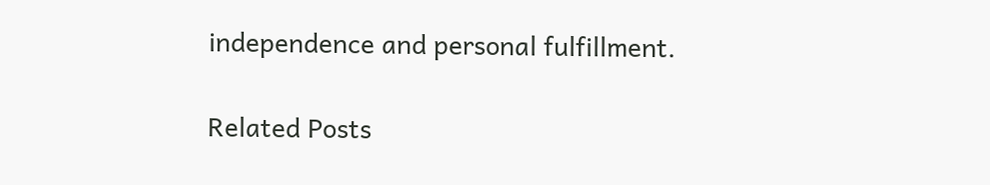independence and personal fulfillment.

Related Posts